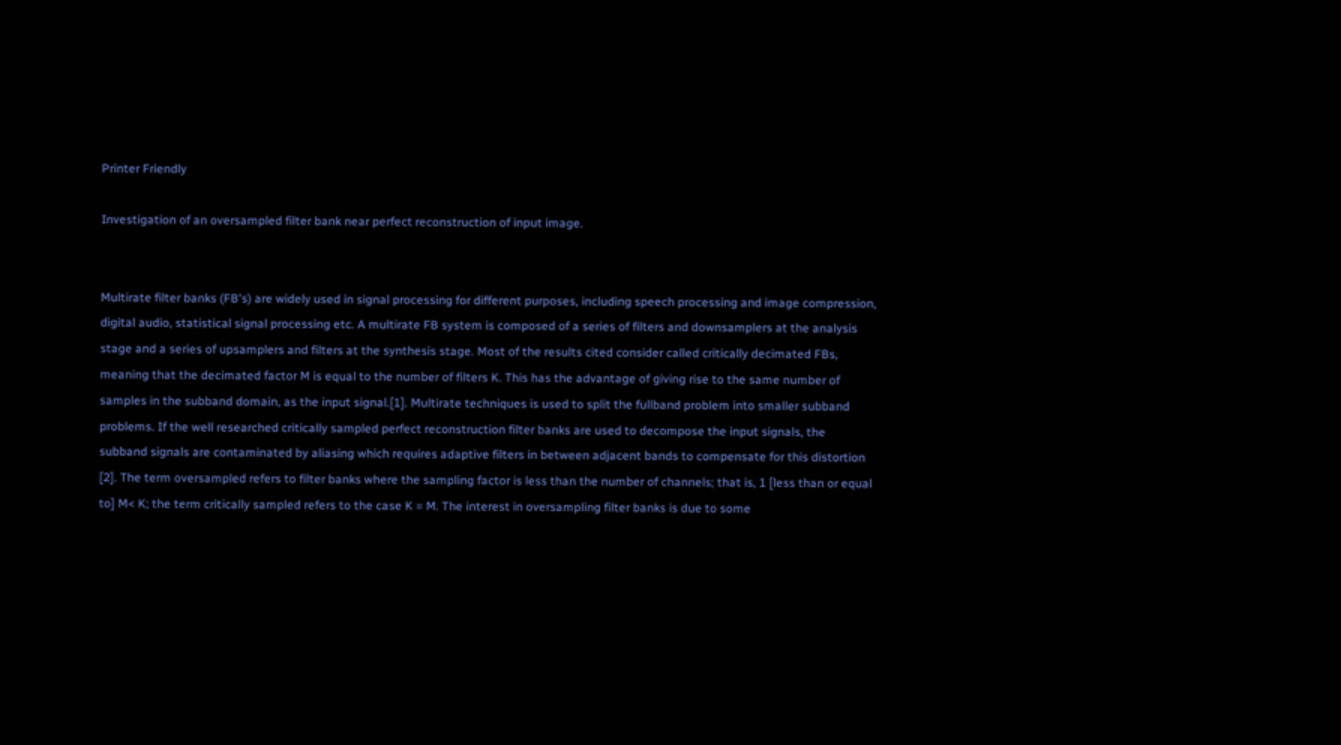Printer Friendly

Investigation of an oversampled filter bank near perfect reconstruction of input image.


Multirate filter banks (FB's) are widely used in signal processing for different purposes, including speech processing and image compression, digital audio, statistical signal processing etc. A multirate FB system is composed of a series of filters and downsamplers at the analysis stage and a series of upsamplers and filters at the synthesis stage. Most of the results cited consider called critically decimated FBs, meaning that the decimated factor M is equal to the number of filters K. This has the advantage of giving rise to the same number of samples in the subband domain, as the input signal.[1]. Multirate techniques is used to split the fullband problem into smaller subband problems. If the well researched critically sampled perfect reconstruction filter banks are used to decompose the input signals, the subband signals are contaminated by aliasing which requires adaptive filters in between adjacent bands to compensate for this distortion [2]. The term oversampled refers to filter banks where the sampling factor is less than the number of channels; that is, 1 [less than or equal to] M< K; the term critically sampled refers to the case K = M. The interest in oversampling filter banks is due to some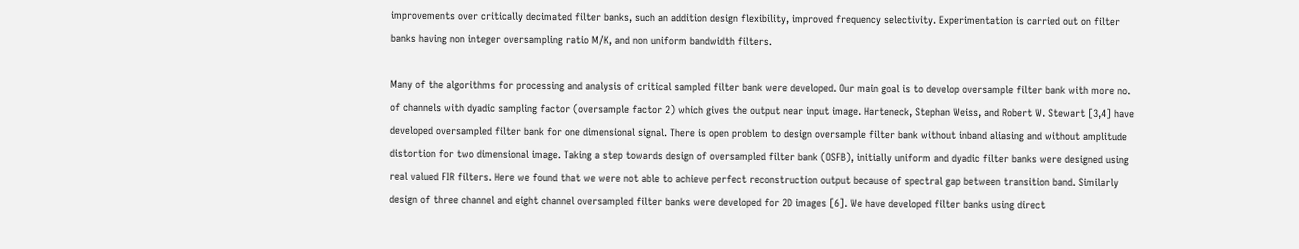improvements over critically decimated filter banks, such an addition design flexibility, improved frequency selectivity. Experimentation is carried out on filter banks having non integer oversampling ratio M/K, and non uniform bandwidth filters.

Many of the algorithms for processing and analysis of critical sampled filter bank were developed. Our main goal is to develop oversample filter bank with more no. of channels with dyadic sampling factor (oversample factor 2) which gives the output near input image. Harteneck, Stephan Weiss, and Robert W. Stewart [3,4] have developed oversampled filter bank for one dimensional signal. There is open problem to design oversample filter bank without inband aliasing and without amplitude distortion for two dimensional image. Taking a step towards design of oversampled filter bank (OSFB), initially uniform and dyadic filter banks were designed using real valued FIR filters. Here we found that we were not able to achieve perfect reconstruction output because of spectral gap between transition band. Similarly design of three channel and eight channel oversampled filter banks were developed for 2D images [6]. We have developed filter banks using direct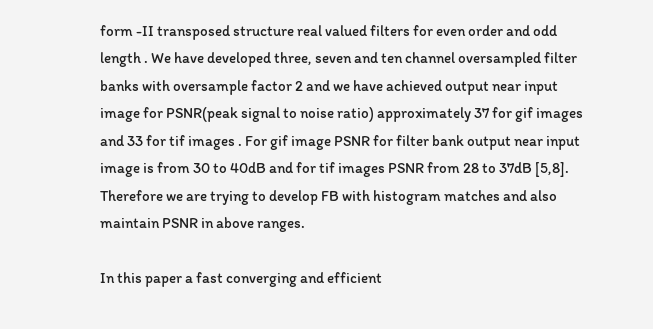form -II transposed structure real valued filters for even order and odd length . We have developed three, seven and ten channel oversampled filter banks with oversample factor 2 and we have achieved output near input image for PSNR(peak signal to noise ratio) approximately 37 for gif images and 33 for tif images . For gif image PSNR for filter bank output near input image is from 30 to 40dB and for tif images PSNR from 28 to 37dB [5,8]. Therefore we are trying to develop FB with histogram matches and also maintain PSNR in above ranges.

In this paper a fast converging and efficient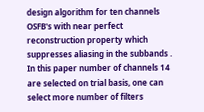design algorithm for ten channels OSFB's with near perfect reconstruction property which suppresses aliasing in the subbands . In this paper number of channels 14 are selected on trial basis, one can select more number of filters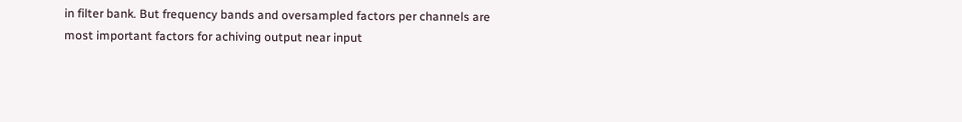in filter bank. But frequency bands and oversampled factors per channels are most important factors for achiving output near input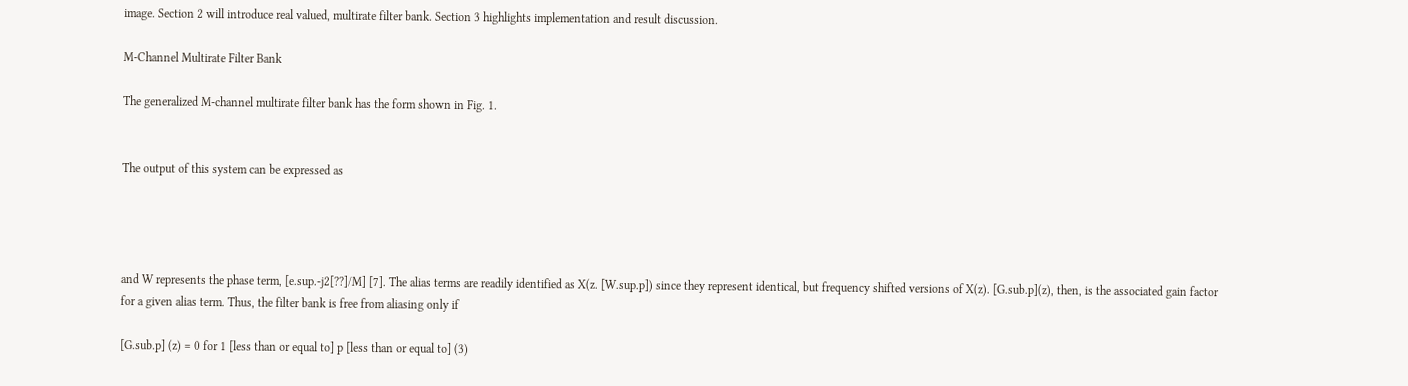image. Section 2 will introduce real valued, multirate filter bank. Section 3 highlights implementation and result discussion.

M-Channel Multirate Filter Bank

The generalized M-channel multirate filter bank has the form shown in Fig. 1.


The output of this system can be expressed as




and W represents the phase term, [e.sup.-j2[??]/M] [7]. The alias terms are readily identified as X(z. [W.sup.p]) since they represent identical, but frequency shifted versions of X(z). [G.sub.p](z), then, is the associated gain factor for a given alias term. Thus, the filter bank is free from aliasing only if

[G.sub.p] (z) = 0 for 1 [less than or equal to] p [less than or equal to] (3)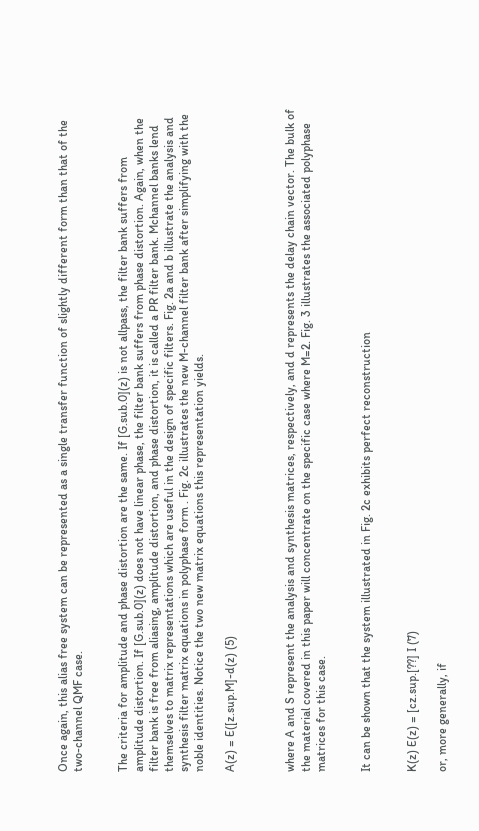Once again, this alias free system can be represented as a single transfer function of slightly different form than that of the two-channel QMF case.


The criteria for amplitude and phase distortion are the same. If [G.sub.0](z) is not allpass, the filter bank suffers from amplitude distortion. If [G.sub.0](z) does not have linear phase, the filter bank suffers from phase distortion. Again, when the filter bank is free from aliasing, amplitude distortion, and phase distortion, it is called a PR filter bank. Mchannel banks lend themselves to matrix representations which are useful in the design of specific filters. Fig. 2a and b illustrate the analysis and synthesis filter matrix equations in polyphase form . Fig. 2c illustrates the new M-channel filter bank after simplifying with the noble identities. Notice the two new matrix equations this representation yields.

A(z) = E([z.sup.M]-d(z) (5)



where A and S represent the analysis and synthesis matrices, respectively, and d represents the delay chain vector. The bulk of the material covered in this paper will concentrate on the specific case where M=2. Fig. 3 illustrates the associated polyphase matrices for this case.


It can be shown that the system illustrated in Fig. 2c exhibits perfect reconstruction


K(z) E(z) = [cz.sup.[??] I (7)

or, more generally, if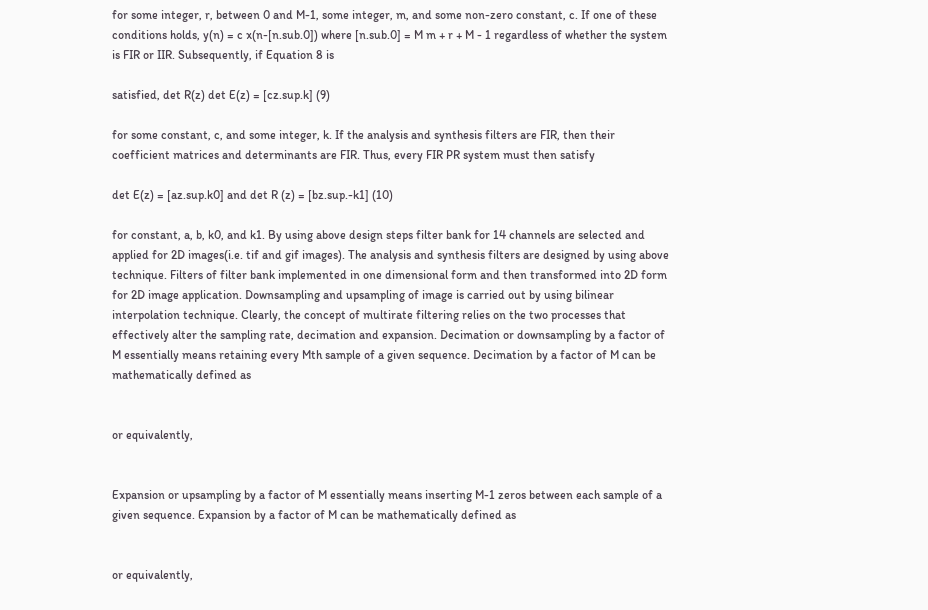for some integer, r, between 0 and M-1, some integer, m, and some non-zero constant, c. If one of these conditions holds, y(n) = c x(n-[n.sub.0]) where [n.sub.0] = M m + r + M - 1 regardless of whether the system is FIR or IIR. Subsequently, if Equation 8 is

satisfied, det R(z) det E(z) = [cz.sup.k] (9)

for some constant, c, and some integer, k. If the analysis and synthesis filters are FIR, then their coefficient matrices and determinants are FIR. Thus, every FIR PR system must then satisfy

det E(z) = [az.sup.k0] and det R (z) = [bz.sup.-k1] (10)

for constant, a, b, k0, and k1. By using above design steps filter bank for 14 channels are selected and applied for 2D images(i.e. tif and gif images). The analysis and synthesis filters are designed by using above technique. Filters of filter bank implemented in one dimensional form and then transformed into 2D form for 2D image application. Downsampling and upsampling of image is carried out by using bilinear interpolation technique. Clearly, the concept of multirate filtering relies on the two processes that effectively alter the sampling rate, decimation and expansion. Decimation or downsampling by a factor of M essentially means retaining every Mth sample of a given sequence. Decimation by a factor of M can be mathematically defined as


or equivalently,


Expansion or upsampling by a factor of M essentially means inserting M-1 zeros between each sample of a given sequence. Expansion by a factor of M can be mathematically defined as


or equivalently,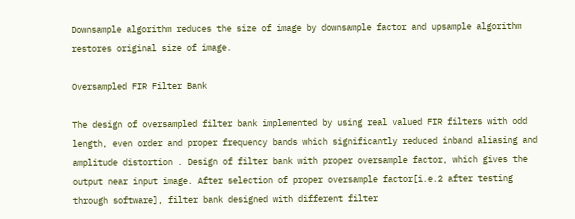Downsample algorithm reduces the size of image by downsample factor and upsample algorithm restores original size of image.

Oversampled FIR Filter Bank

The design of oversampled filter bank implemented by using real valued FIR filters with odd length, even order and proper frequency bands which significantly reduced inband aliasing and amplitude distortion . Design of filter bank with proper oversample factor, which gives the output near input image. After selection of proper oversample factor[i.e.2 after testing through software], filter bank designed with different filter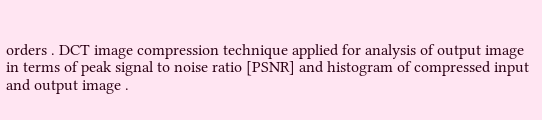orders . DCT image compression technique applied for analysis of output image in terms of peak signal to noise ratio [PSNR] and histogram of compressed input and output image .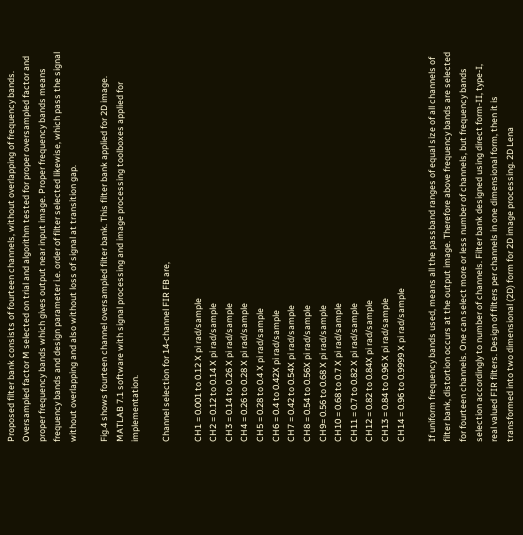Proposed filter bank consists of fourteen channels, without overlapping of frequency bands. Oversampled factor M selected on trial and algorithm tested for proper oversampled factor and proper frequency bands which gives output near input image. Proper frequency bands means frequency bands and design parameter i.e. order of filter selected likewise, which pass the signal without overlapping and also without loss of signal at transition gap.

Fig.4 shows fourteen channel oversampled filter bank. This filter bank applied for 2D image. MATLAB 7.1 software with signal processing and image processing toolboxes applied for implementation.

Channel selection for 14-channel FIR FB are,

CH1 = 0.001 to 0.12 X pi rad/sample
CH2 = 0.12 to 0.14 X pi rad/sample
CH3 = 0.14 to 0.26 X pi rad/sample
CH4 = 0.26 to 0.28 X pi rad/sample
CH5 = 0.28 to 0.4 X pi rad/sample
CH6 = 0.4 to 0.42X pi rad/sample
CH7 = 0.42 to 0.54X pi rad/sample
CH8 = 0.54 to 0.56X pi rad/sample
CH9= 0.56 to 0.68 X pi rad/sample
CH10 = 0.68 to 0.7 X pi rad/sample
CH11 = 0.7 to 0.82 X pi rad/sample
CH12 = 0.82 to 0.84X pi rad/sample
CH13 = 0.84 to 0.96 X pi rad/sample
CH14 = 0.96 to 0.9999 X pi rad/sample

If uniform frequency bands used, means all the passband ranges of equal size of all channels of filter bank, distortion occurs at the output image. Therefore above frequency bands are selected for fourteen channels. One can select more or less number of channels, but frequency bands selection accordingly to number of channels. Filter bank designed using direct form-II, type-I, real valued FIR filters. Design of filters per channels in one dimensional form, then it is transformed into two dimensional (2D) form for 2D image processing. 2D Lena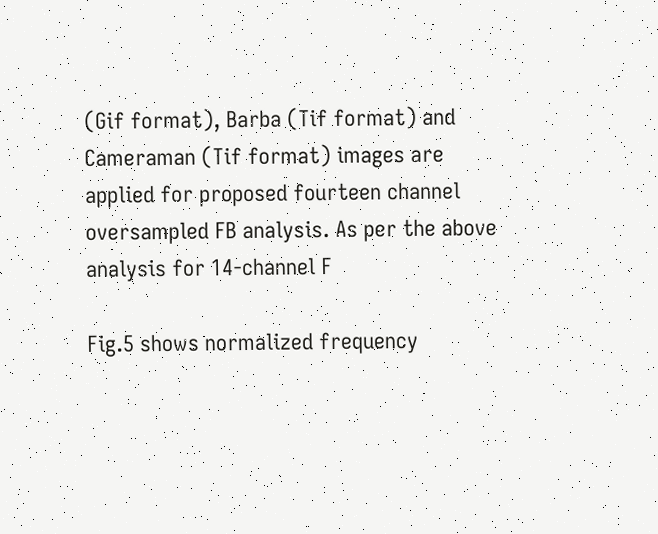(Gif format), Barba (Tif format) and Cameraman (Tif format) images are applied for proposed fourteen channel oversampled FB analysis. As per the above analysis for 14-channel F

Fig.5 shows normalized frequency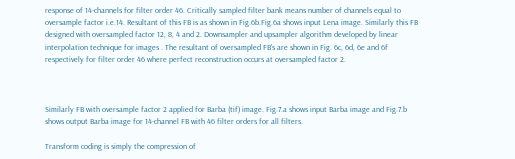response of 14-channels for filter order 46. Critically sampled filter bank means number of channels equal to oversample factor i.e.14. Resultant of this FB is as shown in Fig.6b.Fig.6a shows input Lena image. Similarly this FB designed with oversampled factor 12, 8, 4 and 2. Downsampler and upsampler algorithm developed by linear interpolation technique for images . The resultant of oversampled FB's are shown in Fig. 6c, 6d, 6e and 6f respectively for filter order 46 where perfect reconstruction occurs at oversampled factor 2.



Similarly FB with oversample factor 2 applied for Barba (tif) image. Fig.7.a shows input Barba image and Fig.7.b shows output Barba image for 14-channel FB with 46 filter orders for all filters.

Transform coding is simply the compression of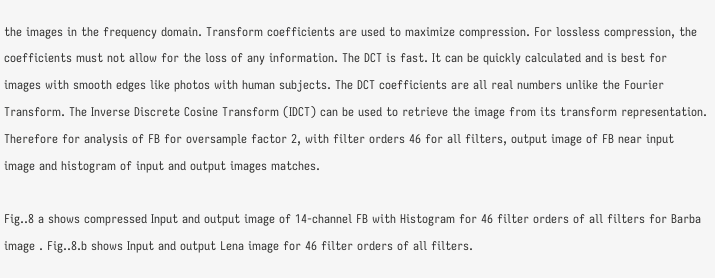the images in the frequency domain. Transform coefficients are used to maximize compression. For lossless compression, the coefficients must not allow for the loss of any information. The DCT is fast. It can be quickly calculated and is best for images with smooth edges like photos with human subjects. The DCT coefficients are all real numbers unlike the Fourier Transform. The Inverse Discrete Cosine Transform (IDCT) can be used to retrieve the image from its transform representation. Therefore for analysis of FB for oversample factor 2, with filter orders 46 for all filters, output image of FB near input image and histogram of input and output images matches.

Fig..8 a shows compressed Input and output image of 14-channel FB with Histogram for 46 filter orders of all filters for Barba image . Fig..8.b shows Input and output Lena image for 46 filter orders of all filters.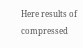Here results of compressed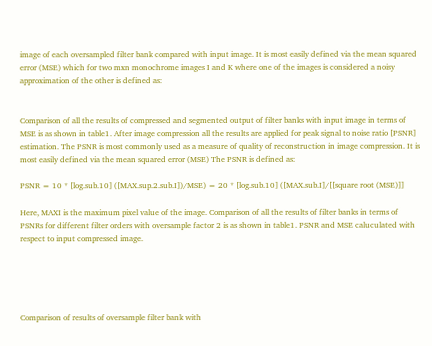image of each oversampled filter bank compared with input image. It is most easily defined via the mean squared error (MSE) which for two mxn monochrome images I and K where one of the images is considered a noisy approximation of the other is defined as:


Comparison of all the results of compressed and segmented output of filter banks with input image in terms of MSE is as shown in table1. After image compression all the results are applied for peak signal to noise ratio [PSNR] estimation. The PSNR is most commonly used as a measure of quality of reconstruction in image compression. It is most easily defined via the mean squared error (MSE) The PSNR is defined as:

PSNR = 10 * [log.sub.10] ([MAX.sup.2.sub.I])/MSE) = 20 * [log.sub.10] ([MAX.sub.I]/[[square root (MSE)]]

Here, MAXI is the maximum pixel value of the image. Comparison of all the results of filter banks in terms of PSNRs for different filter orders with oversample factor 2 is as shown in table1. PSNR and MSE caluculated with respect to input compressed image.





Comparison of results of oversample filter bank with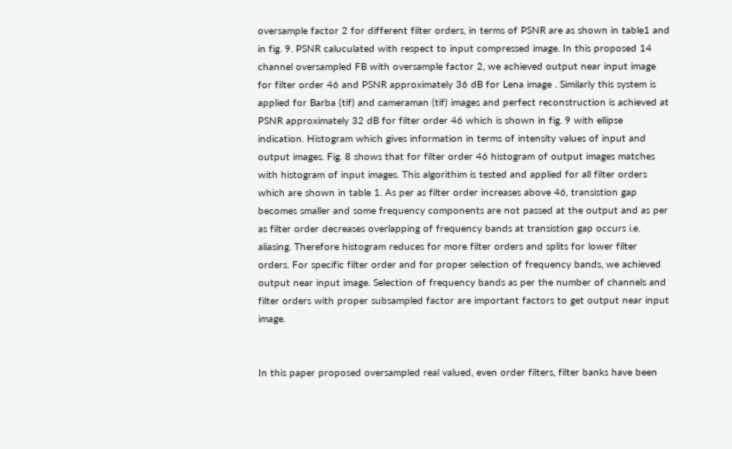oversample factor 2 for different filter orders, in terms of PSNR are as shown in table1 and in fig. 9. PSNR caluculated with respect to input compressed image. In this proposed 14 channel oversampled FB with oversample factor 2, we achieved output near input image for filter order 46 and PSNR approximately 36 dB for Lena image . Similarly this system is applied for Barba (tif) and cameraman (tif) images and perfect reconstruction is achieved at PSNR approximately 32 dB for filter order 46 which is shown in fig. 9 with ellipse indication. Histogram which gives information in terms of intensity values of input and output images. Fig. 8 shows that for filter order 46 histogram of output images matches with histogram of input images. This algorithim is tested and applied for all filter orders which are shown in table 1. As per as filter order increases above 46, transistion gap becomes smaller and some frequency components are not passed at the output and as per as filter order decreases overlapping of frequency bands at transistion gap occurs i.e. aliasing. Therefore histogram reduces for more filter orders and splits for lower filter orders. For specific filter order and for proper selection of frequency bands, we achieved output near input image. Selection of frequency bands as per the number of channels and filter orders with proper subsampled factor are important factors to get output near input image.


In this paper proposed oversampled real valued, even order filters, filter banks have been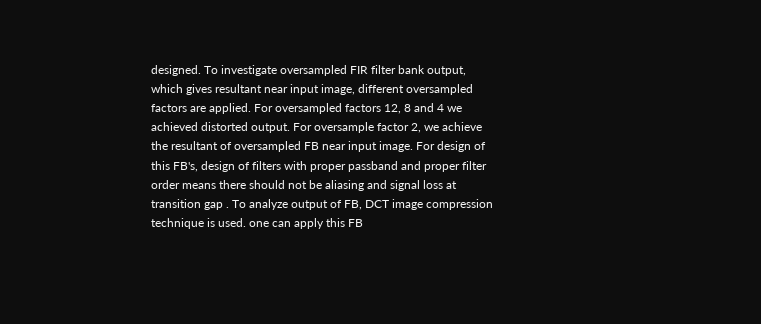designed. To investigate oversampled FIR filter bank output, which gives resultant near input image, different oversampled factors are applied. For oversampled factors 12, 8 and 4 we achieved distorted output. For oversample factor 2, we achieve the resultant of oversampled FB near input image. For design of this FB's, design of filters with proper passband and proper filter order means there should not be aliasing and signal loss at transition gap . To analyze output of FB, DCT image compression technique is used. one can apply this FB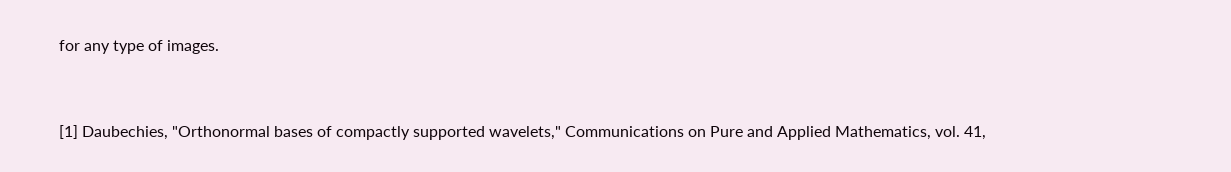for any type of images.


[1] Daubechies, "Orthonormal bases of compactly supported wavelets," Communications on Pure and Applied Mathematics, vol. 41,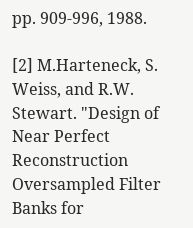pp. 909-996, 1988.

[2] M.Harteneck, S. Weiss, and R.W. Stewart. "Design of Near Perfect Reconstruction Oversampled Filter Banks for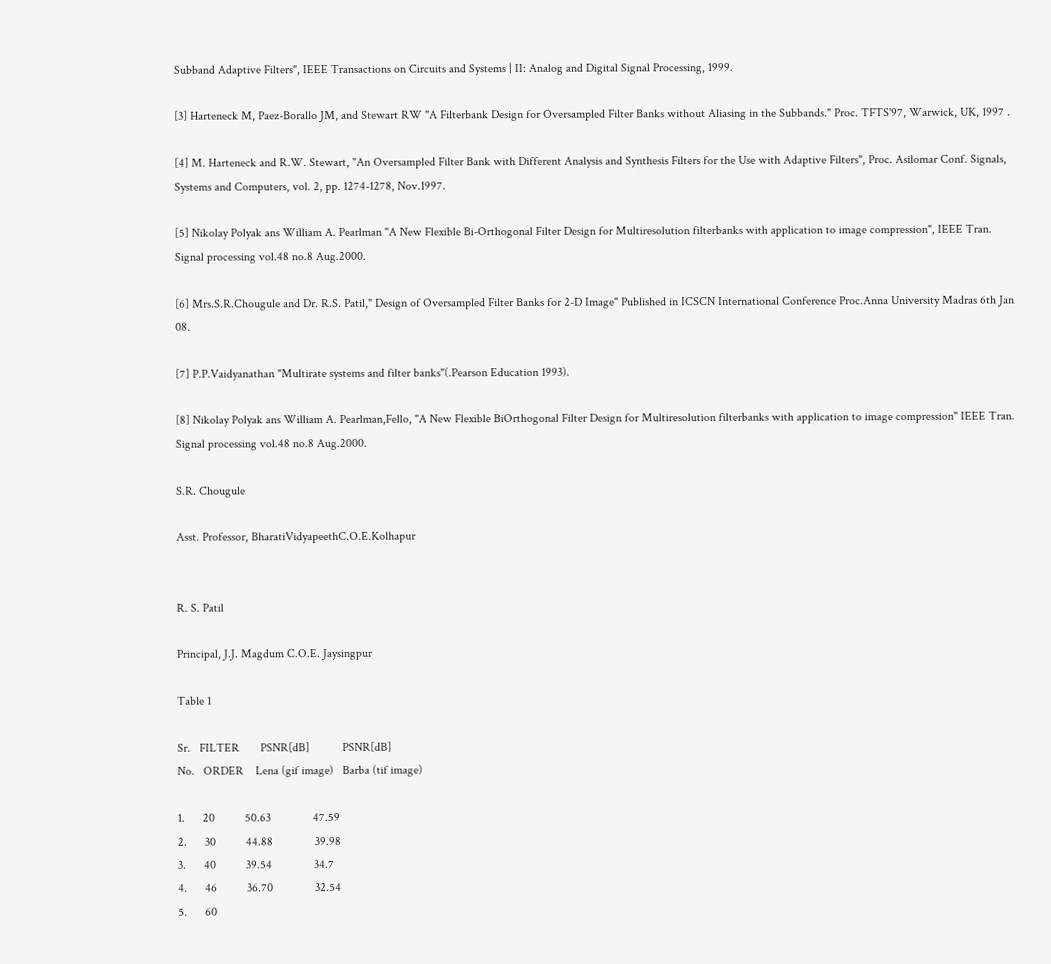Subband Adaptive Filters", IEEE Transactions on Circuits and Systems | II: Analog and Digital Signal Processing, 1999.

[3] Harteneck M, Paez-Borallo JM, and Stewart RW "A Filterbank Design for Oversampled Filter Banks without Aliasing in the Subbands." Proc. TFTS'97, Warwick, UK, 1997 .

[4] M. Harteneck and R.W. Stewart, "An Oversampled Filter Bank with Different Analysis and Synthesis Filters for the Use with Adaptive Filters", Proc. Asilomar Conf. Signals, Systems and Computers, vol. 2, pp. 1274-1278, Nov.1997.

[5] Nikolay Polyak ans William A. Pearlman "A New Flexible Bi-Orthogonal Filter Design for Multiresolution filterbanks with application to image compression", IEEE Tran. Signal processing vol.48 no.8 Aug.2000.

[6] Mrs.S.R.Chougule and Dr. R.S. Patil," Design of Oversampled Filter Banks for 2-D Image" Published in ICSCN International Conference Proc.Anna University Madras 6th Jan 08.

[7] P.P.Vaidyanathan "Multirate systems and filter banks"(.Pearson Education 1993).

[8] Nikolay Polyak ans William A. Pearlman,Fello, "A New Flexible BiOrthogonal Filter Design for Multiresolution filterbanks with application to image compression" IEEE Tran. Signal processing vol.48 no.8 Aug.2000.

S.R. Chougule

Asst. Professor, BharatiVidyapeethC.O.E.Kolhapur


R. S. Patil

Principal, J.J. Magdum C.O.E. Jaysingpur

Table 1

Sr.   FILTER       PSNR[dB]           PSNR[dB]
No.   ORDER    Lena (gif image)   Barba (tif image)

1.      20          50.63              47.59
2.      30          44.88              39.98
3.      40          39.54              34.7
4.      46          36.70              32.54
5.      60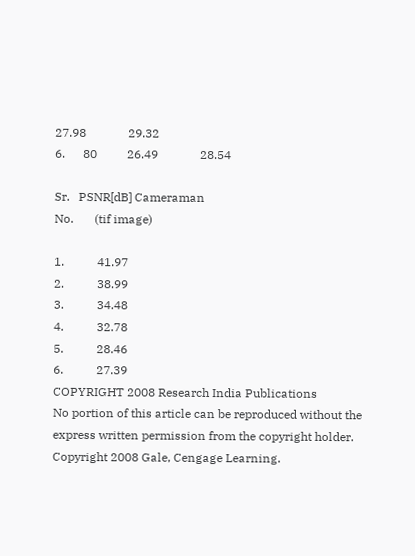27.98              29.32
6.      80          26.49              28.54

Sr.   PSNR[dB] Cameraman
No.       (tif image)

1.           41.97
2.           38.99
3.           34.48
4.           32.78
5.           28.46
6.           27.39
COPYRIGHT 2008 Research India Publications
No portion of this article can be reproduced without the express written permission from the copyright holder.
Copyright 2008 Gale, Cengage Learning.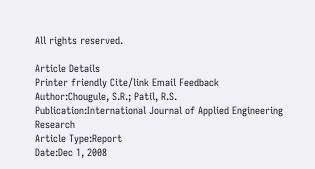All rights reserved.

Article Details
Printer friendly Cite/link Email Feedback
Author:Chougule, S.R.; Patil, R.S.
Publication:International Journal of Applied Engineering Research
Article Type:Report
Date:Dec 1, 2008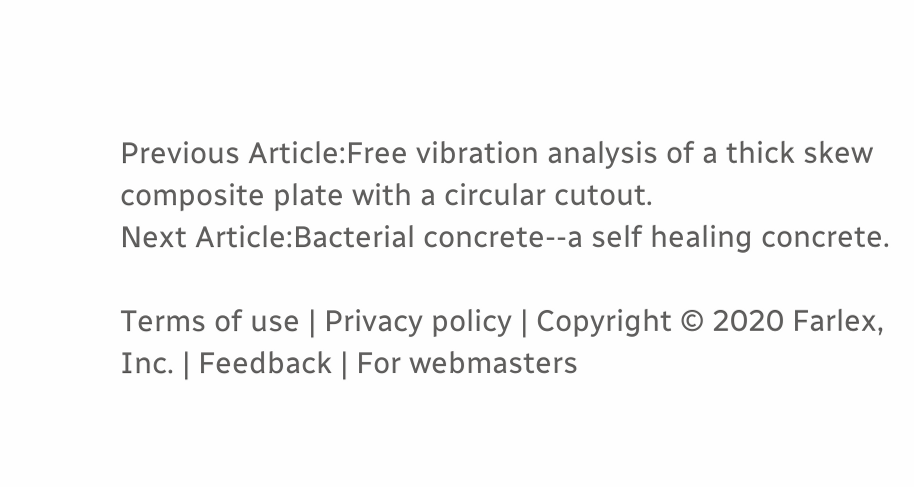Previous Article:Free vibration analysis of a thick skew composite plate with a circular cutout.
Next Article:Bacterial concrete--a self healing concrete.

Terms of use | Privacy policy | Copyright © 2020 Farlex, Inc. | Feedback | For webmasters